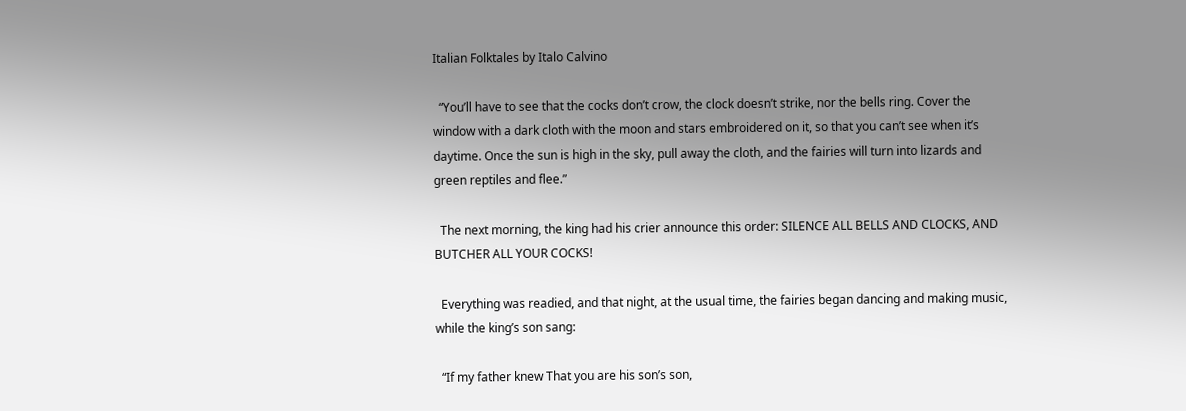Italian Folktales by Italo Calvino

  “You’ll have to see that the cocks don’t crow, the clock doesn’t strike, nor the bells ring. Cover the window with a dark cloth with the moon and stars embroidered on it, so that you can’t see when it’s daytime. Once the sun is high in the sky, pull away the cloth, and the fairies will turn into lizards and green reptiles and flee.”

  The next morning, the king had his crier announce this order: SILENCE ALL BELLS AND CLOCKS, AND BUTCHER ALL YOUR COCKS!

  Everything was readied, and that night, at the usual time, the fairies began dancing and making music, while the king’s son sang:

  “If my father knew That you are his son’s son,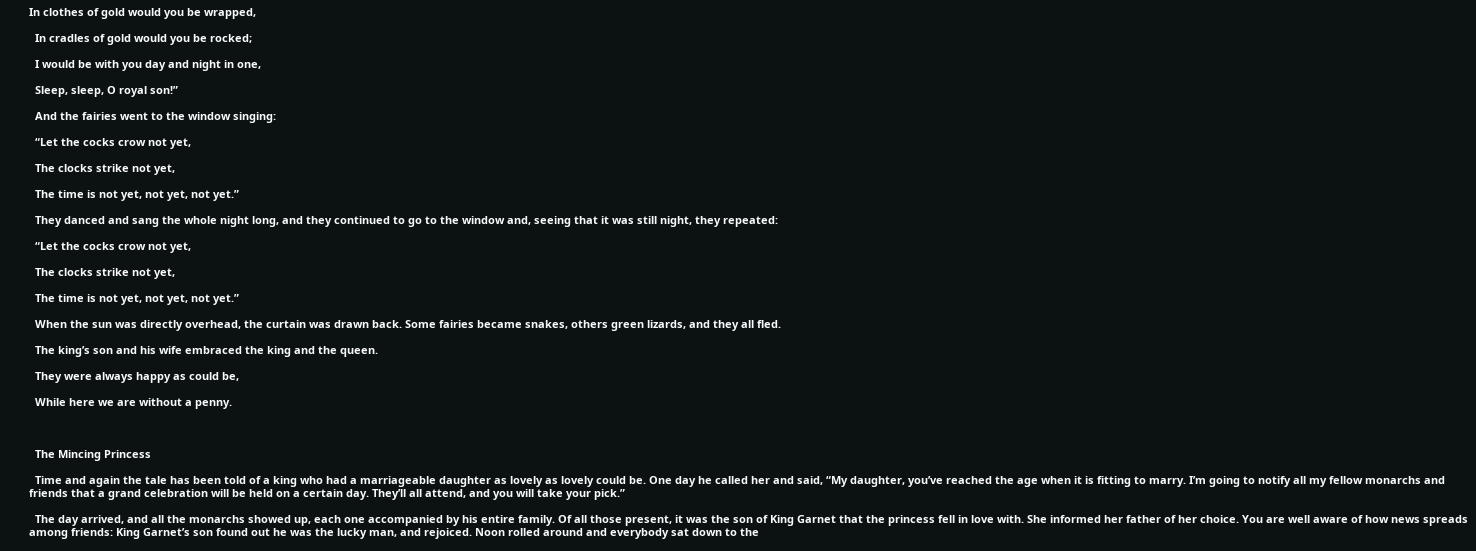In clothes of gold would you be wrapped,

  In cradles of gold would you be rocked;

  I would be with you day and night in one,

  Sleep, sleep, O royal son!”

  And the fairies went to the window singing:

  “Let the cocks crow not yet,

  The clocks strike not yet,

  The time is not yet, not yet, not yet.”

  They danced and sang the whole night long, and they continued to go to the window and, seeing that it was still night, they repeated:

  “Let the cocks crow not yet,

  The clocks strike not yet,

  The time is not yet, not yet, not yet.”

  When the sun was directly overhead, the curtain was drawn back. Some fairies became snakes, others green lizards, and they all fled.

  The king’s son and his wife embraced the king and the queen.

  They were always happy as could be,

  While here we are without a penny.



  The Mincing Princess

  Time and again the tale has been told of a king who had a marriageable daughter as lovely as lovely could be. One day he called her and said, “My daughter, you’ve reached the age when it is fitting to marry. I’m going to notify all my fellow monarchs and friends that a grand celebration will be held on a certain day. They’ll all attend, and you will take your pick.”

  The day arrived, and all the monarchs showed up, each one accompanied by his entire family. Of all those present, it was the son of King Garnet that the princess fell in love with. She informed her father of her choice. You are well aware of how news spreads among friends: King Garnet’s son found out he was the lucky man, and rejoiced. Noon rolled around and everybody sat down to the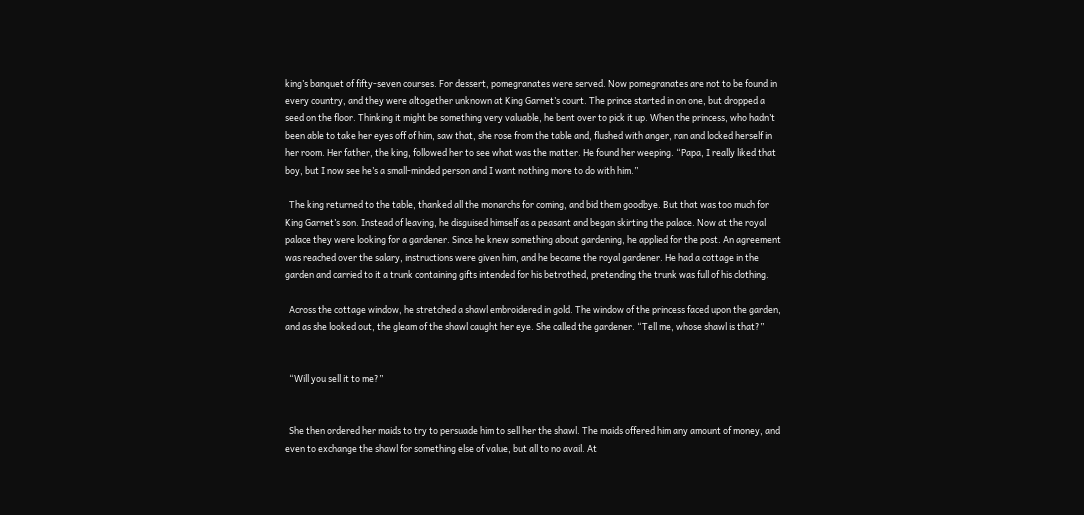king’s banquet of fifty-seven courses. For dessert, pomegranates were served. Now pomegranates are not to be found in every country, and they were altogether unknown at King Garnet’s court. The prince started in on one, but dropped a seed on the floor. Thinking it might be something very valuable, he bent over to pick it up. When the princess, who hadn’t been able to take her eyes off of him, saw that, she rose from the table and, flushed with anger, ran and locked herself in her room. Her father, the king, followed her to see what was the matter. He found her weeping. “Papa, I really liked that boy, but I now see he’s a small-minded person and I want nothing more to do with him.”

  The king returned to the table, thanked all the monarchs for coming, and bid them goodbye. But that was too much for King Garnet’s son. Instead of leaving, he disguised himself as a peasant and began skirting the palace. Now at the royal palace they were looking for a gardener. Since he knew something about gardening, he applied for the post. An agreement was reached over the salary, instructions were given him, and he became the royal gardener. He had a cottage in the garden and carried to it a trunk containing gifts intended for his betrothed, pretending the trunk was full of his clothing.

  Across the cottage window, he stretched a shawl embroidered in gold. The window of the princess faced upon the garden, and as she looked out, the gleam of the shawl caught her eye. She called the gardener. “Tell me, whose shawl is that?”


  “Will you sell it to me?”


  She then ordered her maids to try to persuade him to sell her the shawl. The maids offered him any amount of money, and even to exchange the shawl for something else of value, but all to no avail. At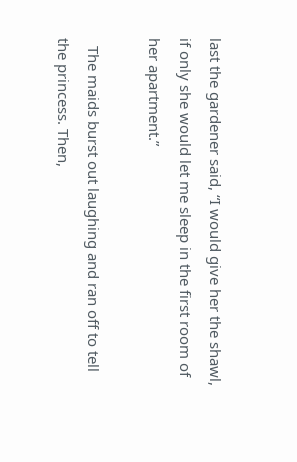last the gardener said, “I would give her the shawl, if only she would let me sleep in the first room of her apartment.”

  The maids burst out laughing and ran off to tell the princess. Then,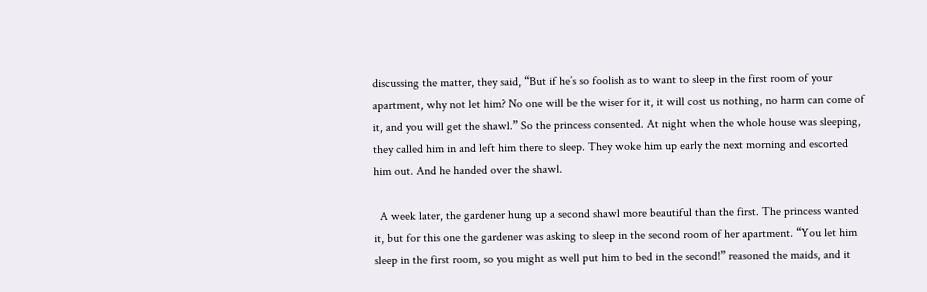discussing the matter, they said, “But if he’s so foolish as to want to sleep in the first room of your apartment, why not let him? No one will be the wiser for it, it will cost us nothing, no harm can come of it, and you will get the shawl.” So the princess consented. At night when the whole house was sleeping, they called him in and left him there to sleep. They woke him up early the next morning and escorted him out. And he handed over the shawl.

  A week later, the gardener hung up a second shawl more beautiful than the first. The princess wanted it, but for this one the gardener was asking to sleep in the second room of her apartment. “You let him sleep in the first room, so you might as well put him to bed in the second!” reasoned the maids, and it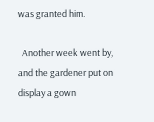was granted him.

  Another week went by, and the gardener put on display a gown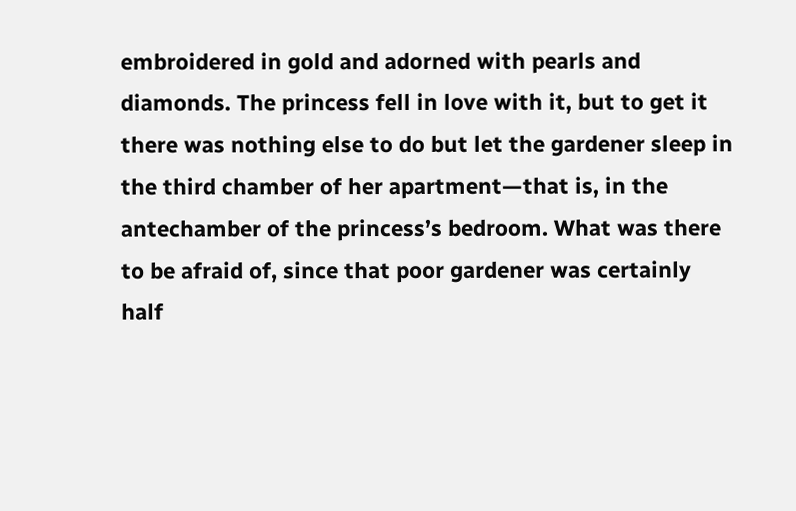embroidered in gold and adorned with pearls and diamonds. The princess fell in love with it, but to get it there was nothing else to do but let the gardener sleep in the third chamber of her apartment—that is, in the antechamber of the princess’s bedroom. What was there to be afraid of, since that poor gardener was certainly half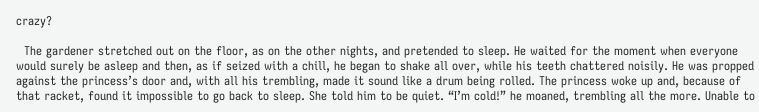crazy?

  The gardener stretched out on the floor, as on the other nights, and pretended to sleep. He waited for the moment when everyone would surely be asleep and then, as if seized with a chill, he began to shake all over, while his teeth chattered noisily. He was propped against the princess’s door and, with all his trembling, made it sound like a drum being rolled. The princess woke up and, because of that racket, found it impossible to go back to sleep. She told him to be quiet. “I’m cold!” he moaned, trembling all the more. Unable to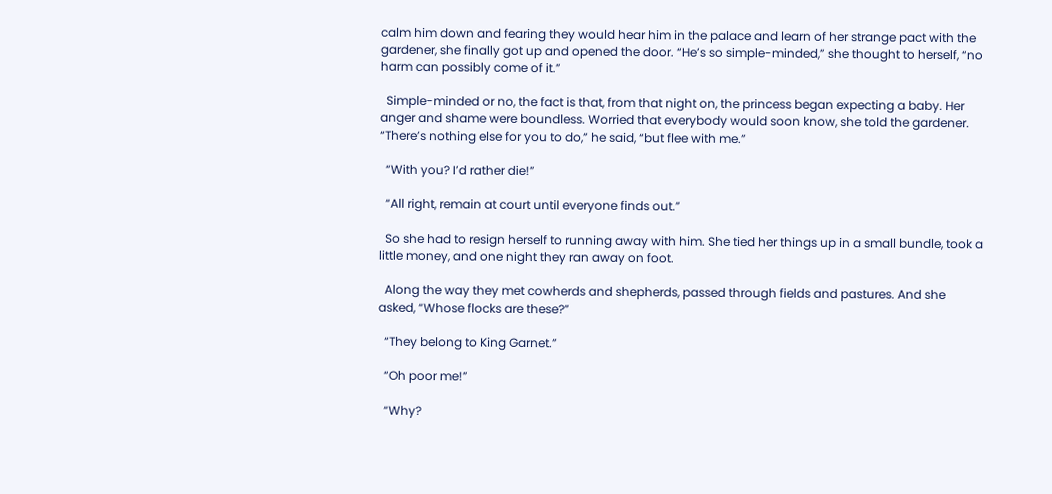calm him down and fearing they would hear him in the palace and learn of her strange pact with the gardener, she finally got up and opened the door. “He’s so simple-minded,” she thought to herself, “no harm can possibly come of it.”

  Simple-minded or no, the fact is that, from that night on, the princess began expecting a baby. Her anger and shame were boundless. Worried that everybody would soon know, she told the gardener. “There’s nothing else for you to do,” he said, “but flee with me.”

  “With you? I’d rather die!”

  “All right, remain at court until everyone finds out.”

  So she had to resign herself to running away with him. She tied her things up in a small bundle, took a little money, and one night they ran away on foot.

  Along the way they met cowherds and shepherds, passed through fields and pastures. And she asked, “Whose flocks are these?”

  “They belong to King Garnet.”

  “Oh poor me!”

  “Why?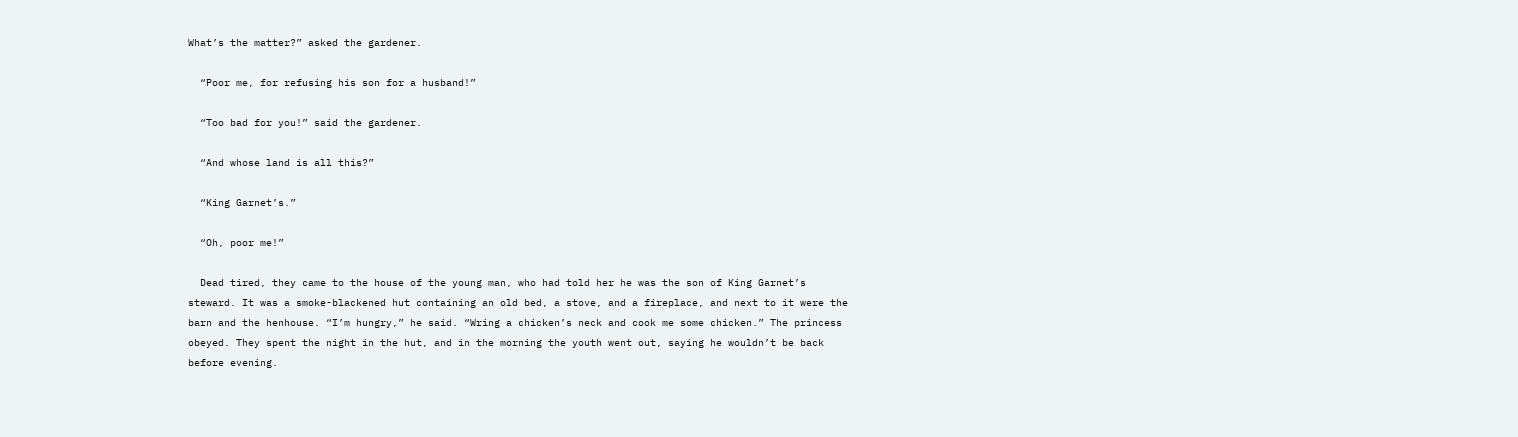What’s the matter?” asked the gardener.

  “Poor me, for refusing his son for a husband!”

  “Too bad for you!” said the gardener.

  “And whose land is all this?”

  “King Garnet’s.”

  “Oh, poor me!”

  Dead tired, they came to the house of the young man, who had told her he was the son of King Garnet’s steward. It was a smoke-blackened hut containing an old bed, a stove, and a fireplace, and next to it were the barn and the henhouse. “I’m hungry,” he said. “Wring a chicken’s neck and cook me some chicken.” The princess obeyed. They spent the night in the hut, and in the morning the youth went out, saying he wouldn’t be back before evening.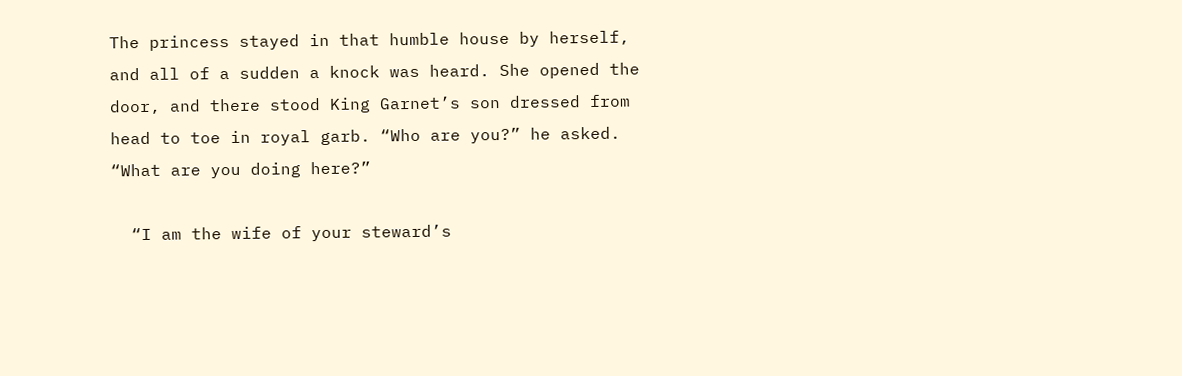The princess stayed in that humble house by herself, and all of a sudden a knock was heard. She opened the door, and there stood King Garnet’s son dressed from head to toe in royal garb. “Who are you?” he asked. “What are you doing here?”

  “I am the wife of your steward’s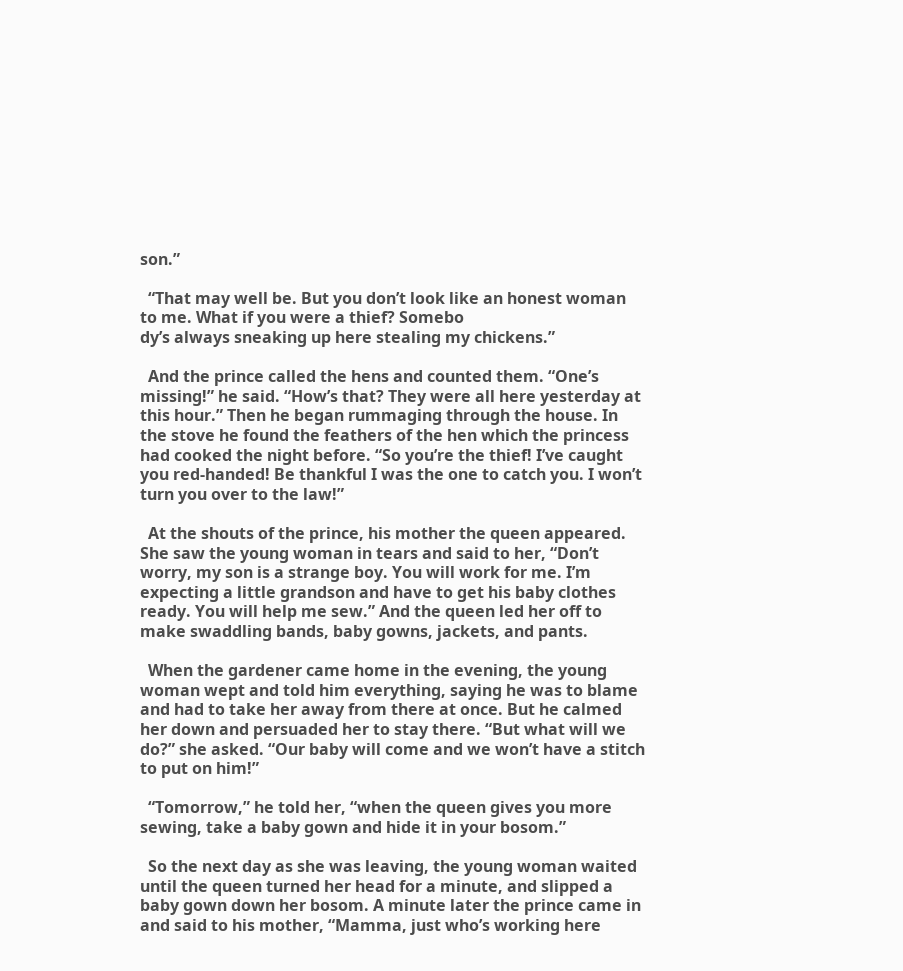son.”

  “That may well be. But you don’t look like an honest woman to me. What if you were a thief? Somebo
dy’s always sneaking up here stealing my chickens.”

  And the prince called the hens and counted them. “One’s missing!” he said. “How’s that? They were all here yesterday at this hour.” Then he began rummaging through the house. In the stove he found the feathers of the hen which the princess had cooked the night before. “So you’re the thief! I’ve caught you red-handed! Be thankful I was the one to catch you. I won’t turn you over to the law!”

  At the shouts of the prince, his mother the queen appeared. She saw the young woman in tears and said to her, “Don’t worry, my son is a strange boy. You will work for me. I’m expecting a little grandson and have to get his baby clothes ready. You will help me sew.” And the queen led her off to make swaddling bands, baby gowns, jackets, and pants.

  When the gardener came home in the evening, the young woman wept and told him everything, saying he was to blame and had to take her away from there at once. But he calmed her down and persuaded her to stay there. “But what will we do?” she asked. “Our baby will come and we won’t have a stitch to put on him!”

  “Tomorrow,” he told her, “when the queen gives you more sewing, take a baby gown and hide it in your bosom.”

  So the next day as she was leaving, the young woman waited until the queen turned her head for a minute, and slipped a baby gown down her bosom. A minute later the prince came in and said to his mother, “Mamma, just who’s working here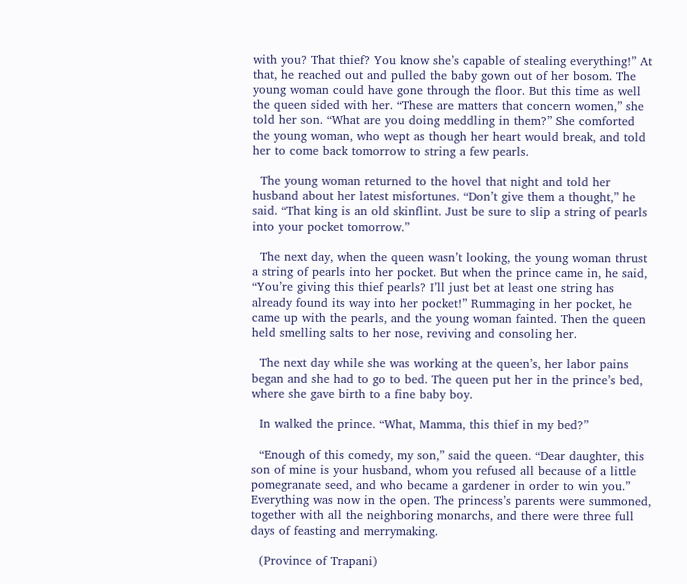with you? That thief? You know she’s capable of stealing everything!” At that, he reached out and pulled the baby gown out of her bosom. The young woman could have gone through the floor. But this time as well the queen sided with her. “These are matters that concern women,” she told her son. “What are you doing meddling in them?” She comforted the young woman, who wept as though her heart would break, and told her to come back tomorrow to string a few pearls.

  The young woman returned to the hovel that night and told her husband about her latest misfortunes. “Don’t give them a thought,” he said. “That king is an old skinflint. Just be sure to slip a string of pearls into your pocket tomorrow.”

  The next day, when the queen wasn’t looking, the young woman thrust a string of pearls into her pocket. But when the prince came in, he said, “You’re giving this thief pearls? I’ll just bet at least one string has already found its way into her pocket!” Rummaging in her pocket, he came up with the pearls, and the young woman fainted. Then the queen held smelling salts to her nose, reviving and consoling her.

  The next day while she was working at the queen’s, her labor pains began and she had to go to bed. The queen put her in the prince’s bed, where she gave birth to a fine baby boy.

  In walked the prince. “What, Mamma, this thief in my bed?”

  “Enough of this comedy, my son,” said the queen. “Dear daughter, this son of mine is your husband, whom you refused all because of a little pomegranate seed, and who became a gardener in order to win you.” Everything was now in the open. The princess’s parents were summoned, together with all the neighboring monarchs, and there were three full days of feasting and merrymaking.

  (Province of Trapani)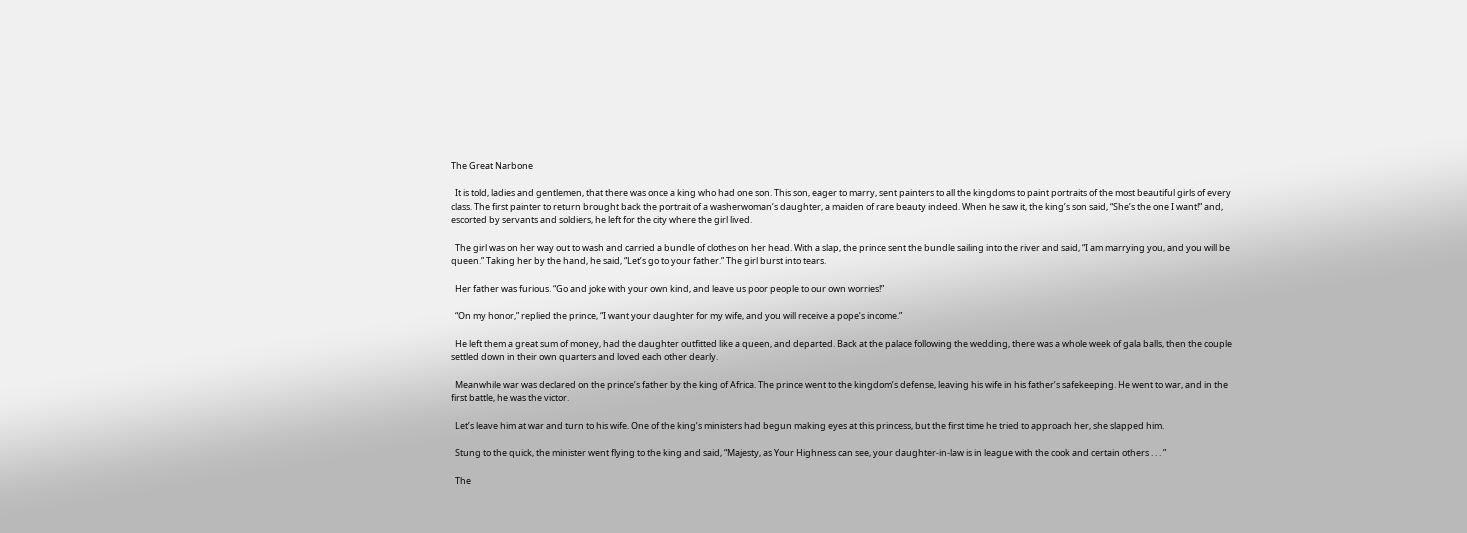The Great Narbone

  It is told, ladies and gentlemen, that there was once a king who had one son. This son, eager to marry, sent painters to all the kingdoms to paint portraits of the most beautiful girls of every class. The first painter to return brought back the portrait of a washerwoman’s daughter, a maiden of rare beauty indeed. When he saw it, the king’s son said, “She’s the one I want!” and, escorted by servants and soldiers, he left for the city where the girl lived.

  The girl was on her way out to wash and carried a bundle of clothes on her head. With a slap, the prince sent the bundle sailing into the river and said, “I am marrying you, and you will be queen.” Taking her by the hand, he said, “Let’s go to your father.” The girl burst into tears.

  Her father was furious. “Go and joke with your own kind, and leave us poor people to our own worries!”

  “On my honor,” replied the prince, “I want your daughter for my wife, and you will receive a pope’s income.”

  He left them a great sum of money, had the daughter outfitted like a queen, and departed. Back at the palace following the wedding, there was a whole week of gala balls, then the couple settled down in their own quarters and loved each other dearly.

  Meanwhile war was declared on the prince’s father by the king of Africa. The prince went to the kingdom’s defense, leaving his wife in his father’s safekeeping. He went to war, and in the first battle, he was the victor.

  Let’s leave him at war and turn to his wife. One of the king’s ministers had begun making eyes at this princess, but the first time he tried to approach her, she slapped him.

  Stung to the quick, the minister went flying to the king and said, “Majesty, as Your Highness can see, your daughter-in-law is in league with the cook and certain others . . . ”

  The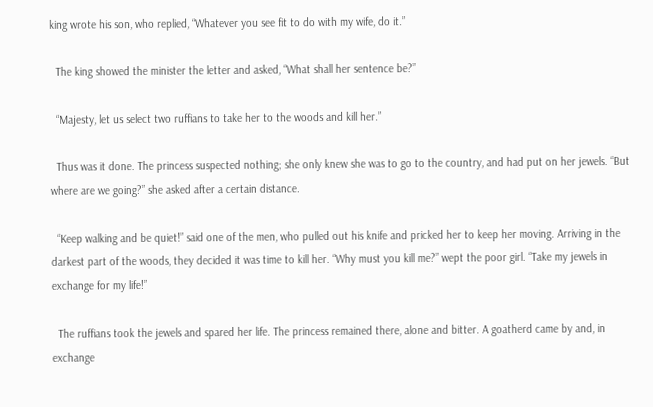king wrote his son, who replied, “Whatever you see fit to do with my wife, do it.”

  The king showed the minister the letter and asked, “What shall her sentence be?”

  “Majesty, let us select two ruffians to take her to the woods and kill her.”

  Thus was it done. The princess suspected nothing; she only knew she was to go to the country, and had put on her jewels. “But where are we going?” she asked after a certain distance.

  “Keep walking and be quiet!” said one of the men, who pulled out his knife and pricked her to keep her moving. Arriving in the darkest part of the woods, they decided it was time to kill her. “Why must you kill me?” wept the poor girl. “Take my jewels in exchange for my life!”

  The ruffians took the jewels and spared her life. The princess remained there, alone and bitter. A goatherd came by and, in exchange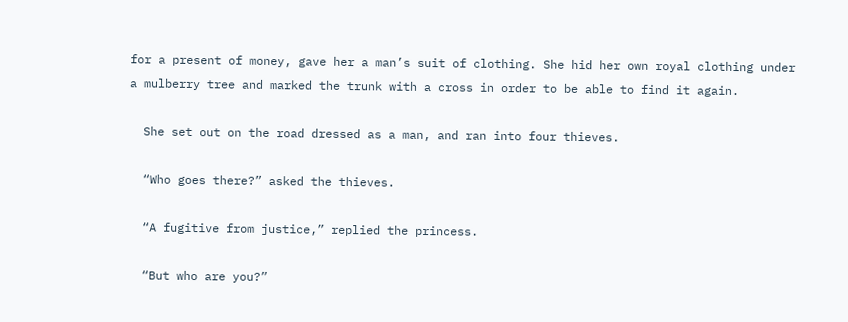for a present of money, gave her a man’s suit of clothing. She hid her own royal clothing under a mulberry tree and marked the trunk with a cross in order to be able to find it again.

  She set out on the road dressed as a man, and ran into four thieves.

  “Who goes there?” asked the thieves.

  “A fugitive from justice,” replied the princess.

  “But who are you?”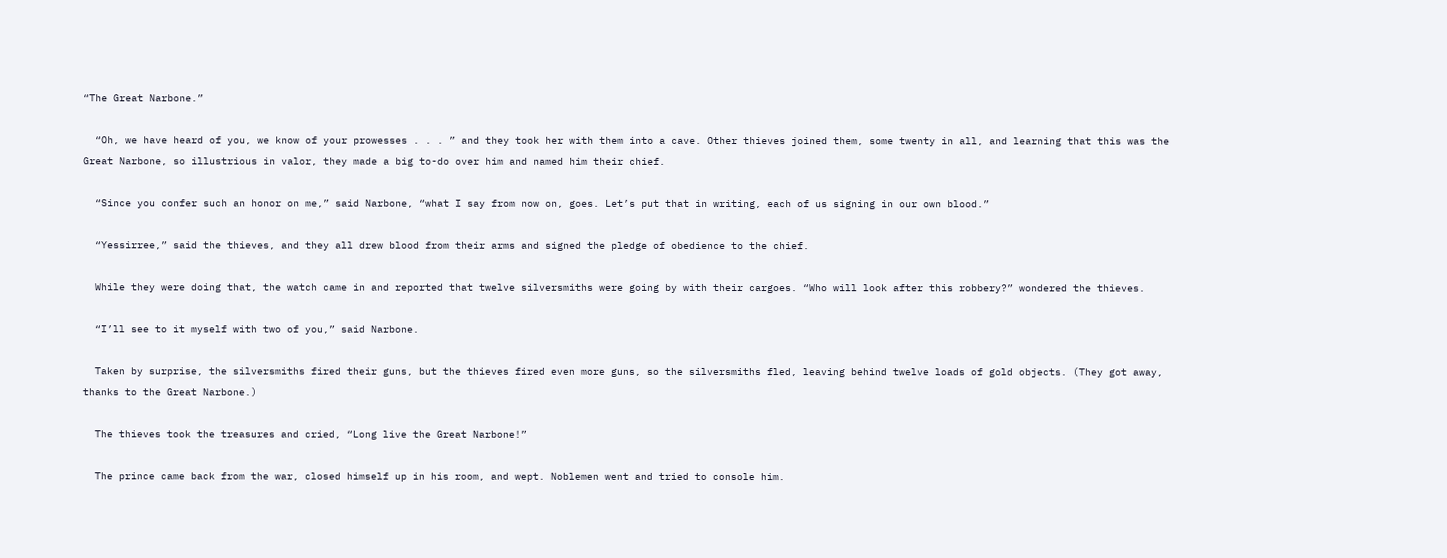“The Great Narbone.”

  “Oh, we have heard of you, we know of your prowesses . . . ” and they took her with them into a cave. Other thieves joined them, some twenty in all, and learning that this was the Great Narbone, so illustrious in valor, they made a big to-do over him and named him their chief.

  “Since you confer such an honor on me,” said Narbone, “what I say from now on, goes. Let’s put that in writing, each of us signing in our own blood.”

  “Yessirree,” said the thieves, and they all drew blood from their arms and signed the pledge of obedience to the chief.

  While they were doing that, the watch came in and reported that twelve silversmiths were going by with their cargoes. “Who will look after this robbery?” wondered the thieves.

  “I’ll see to it myself with two of you,” said Narbone.

  Taken by surprise, the silversmiths fired their guns, but the thieves fired even more guns, so the silversmiths fled, leaving behind twelve loads of gold objects. (They got away, thanks to the Great Narbone.)

  The thieves took the treasures and cried, “Long live the Great Narbone!”

  The prince came back from the war, closed himself up in his room, and wept. Noblemen went and tried to console him.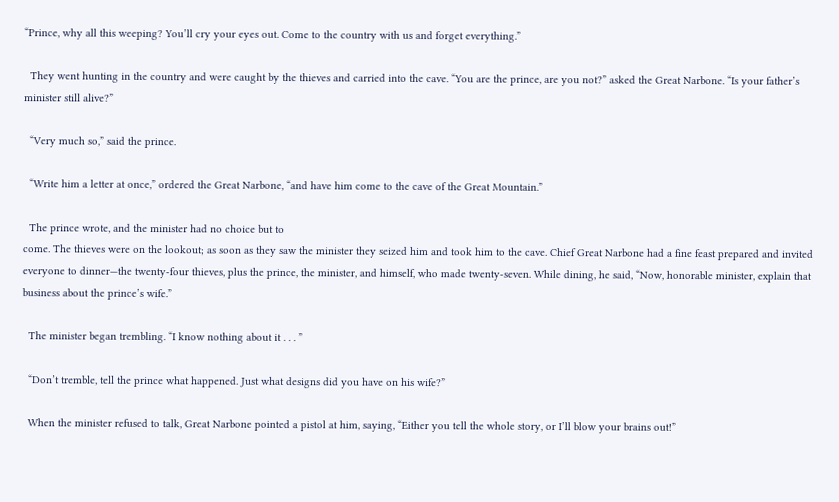“Prince, why all this weeping? You’ll cry your eyes out. Come to the country with us and forget everything.”

  They went hunting in the country and were caught by the thieves and carried into the cave. “You are the prince, are you not?” asked the Great Narbone. “Is your father’s minister still alive?”

  “Very much so,” said the prince.

  “Write him a letter at once,” ordered the Great Narbone, “and have him come to the cave of the Great Mountain.”

  The prince wrote, and the minister had no choice but to
come. The thieves were on the lookout; as soon as they saw the minister they seized him and took him to the cave. Chief Great Narbone had a fine feast prepared and invited everyone to dinner—the twenty-four thieves, plus the prince, the minister, and himself, who made twenty-seven. While dining, he said, “Now, honorable minister, explain that business about the prince’s wife.”

  The minister began trembling. “I know nothing about it . . . ”

  “Don’t tremble, tell the prince what happened. Just what designs did you have on his wife?”

  When the minister refused to talk, Great Narbone pointed a pistol at him, saying, “Either you tell the whole story, or I’ll blow your brains out!”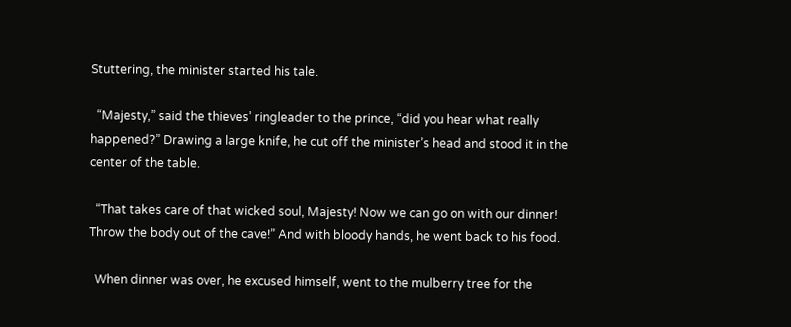Stuttering, the minister started his tale.

  “Majesty,” said the thieves’ ringleader to the prince, “did you hear what really happened?” Drawing a large knife, he cut off the minister’s head and stood it in the center of the table.

  “That takes care of that wicked soul, Majesty! Now we can go on with our dinner! Throw the body out of the cave!” And with bloody hands, he went back to his food.

  When dinner was over, he excused himself, went to the mulberry tree for the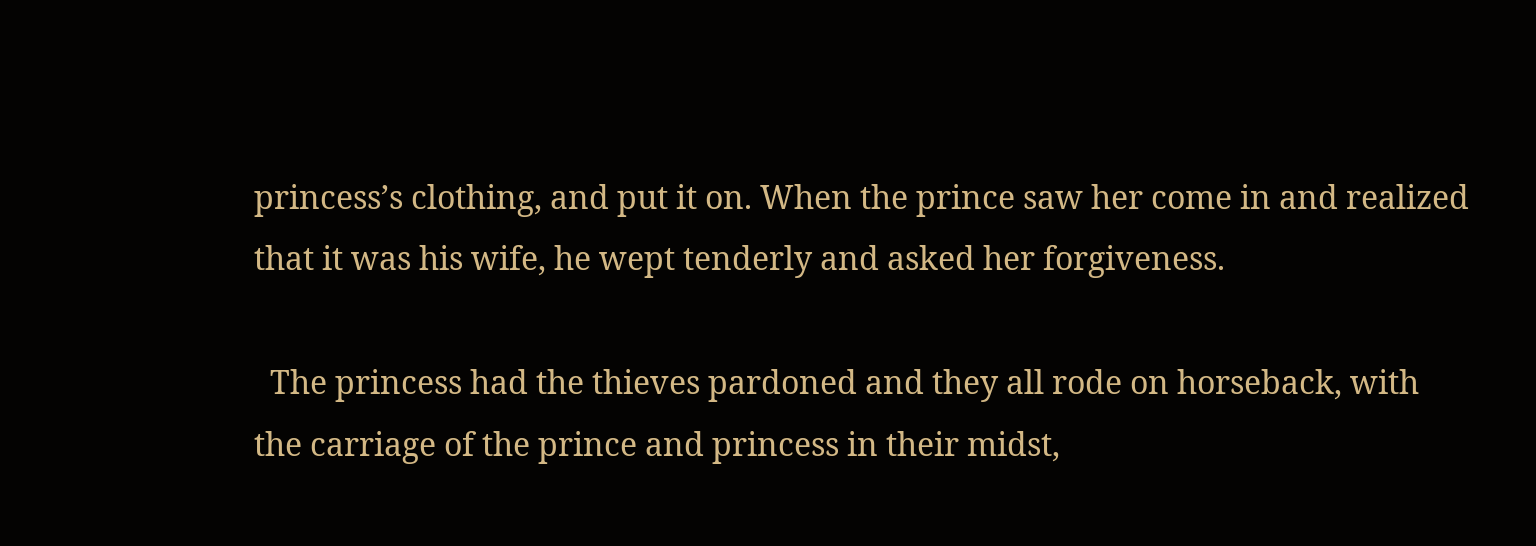princess’s clothing, and put it on. When the prince saw her come in and realized that it was his wife, he wept tenderly and asked her forgiveness.

  The princess had the thieves pardoned and they all rode on horseback, with the carriage of the prince and princess in their midst,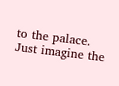to the palace. Just imagine the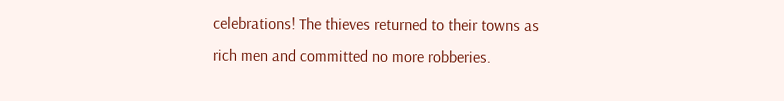celebrations! The thieves returned to their towns as rich men and committed no more robberies.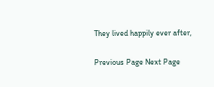They lived happily ever after,

Previous Page Next Page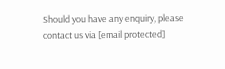Should you have any enquiry, please contact us via [email protected]